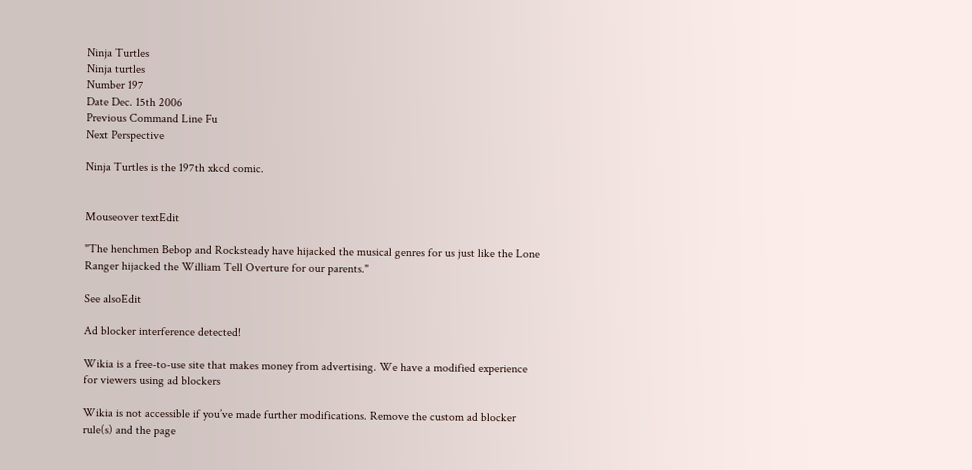Ninja Turtles
Ninja turtles
Number 197
Date Dec. 15th 2006
Previous Command Line Fu
Next Perspective

Ninja Turtles is the 197th xkcd comic.


Mouseover textEdit

"The henchmen Bebop and Rocksteady have hijacked the musical genres for us just like the Lone Ranger hijacked the William Tell Overture for our parents."

See alsoEdit

Ad blocker interference detected!

Wikia is a free-to-use site that makes money from advertising. We have a modified experience for viewers using ad blockers

Wikia is not accessible if you’ve made further modifications. Remove the custom ad blocker rule(s) and the page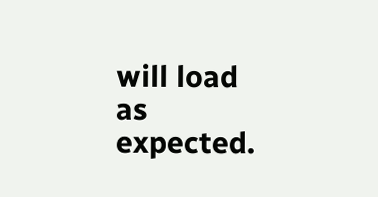will load as expected.